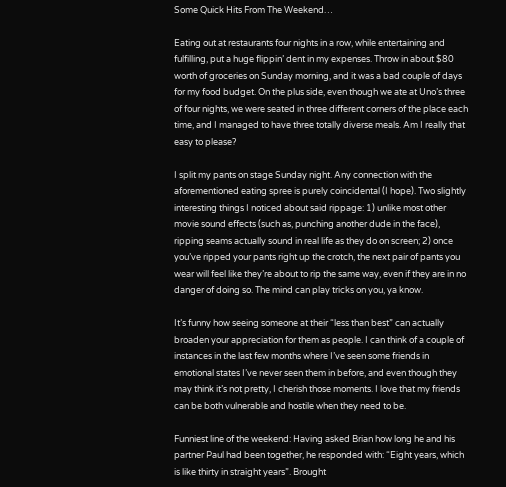Some Quick Hits From The Weekend…

Eating out at restaurants four nights in a row, while entertaining and fulfilling, put a huge flippin’ dent in my expenses. Throw in about $80 worth of groceries on Sunday morning, and it was a bad couple of days for my food budget. On the plus side, even though we ate at Uno’s three of four nights, we were seated in three different corners of the place each time, and I managed to have three totally diverse meals. Am I really that easy to please?

I split my pants on stage Sunday night. Any connection with the aforementioned eating spree is purely coincidental (I hope). Two slightly interesting things I noticed about said rippage: 1) unlike most other movie sound effects (such as, punching another dude in the face), ripping seams actually sound in real life as they do on screen; 2) once you’ve ripped your pants right up the crotch, the next pair of pants you wear will feel like they’re about to rip the same way, even if they are in no danger of doing so. The mind can play tricks on you, ya know.

It’s funny how seeing someone at their “less than best” can actually broaden your appreciation for them as people. I can think of a couple of instances in the last few months where I’ve seen some friends in emotional states I’ve never seen them in before, and even though they may think it’s not pretty, I cherish those moments. I love that my friends can be both vulnerable and hostile when they need to be.

Funniest line of the weekend: Having asked Brian how long he and his partner Paul had been together, he responded with: “Eight years, which is like thirty in straight years”. Brought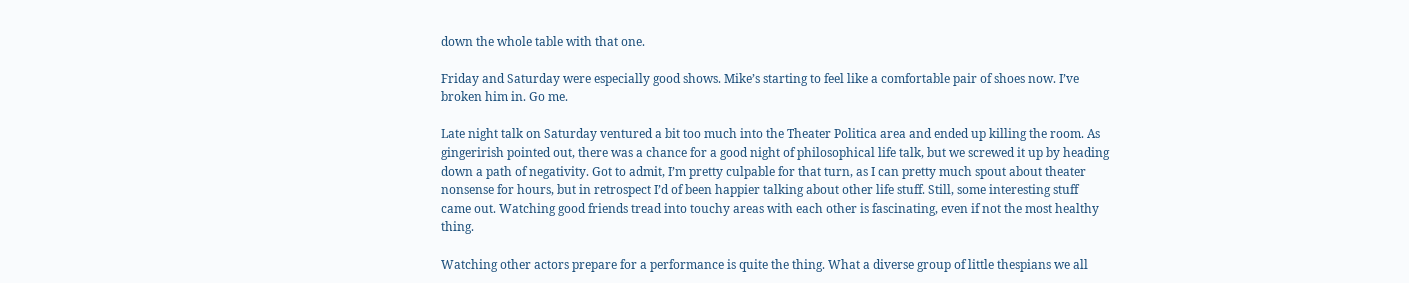down the whole table with that one.

Friday and Saturday were especially good shows. Mike’s starting to feel like a comfortable pair of shoes now. I’ve broken him in. Go me.

Late night talk on Saturday ventured a bit too much into the Theater Politica area and ended up killing the room. As gingerirish pointed out, there was a chance for a good night of philosophical life talk, but we screwed it up by heading down a path of negativity. Got to admit, I’m pretty culpable for that turn, as I can pretty much spout about theater nonsense for hours, but in retrospect I’d of been happier talking about other life stuff. Still, some interesting stuff came out. Watching good friends tread into touchy areas with each other is fascinating, even if not the most healthy thing.

Watching other actors prepare for a performance is quite the thing. What a diverse group of little thespians we all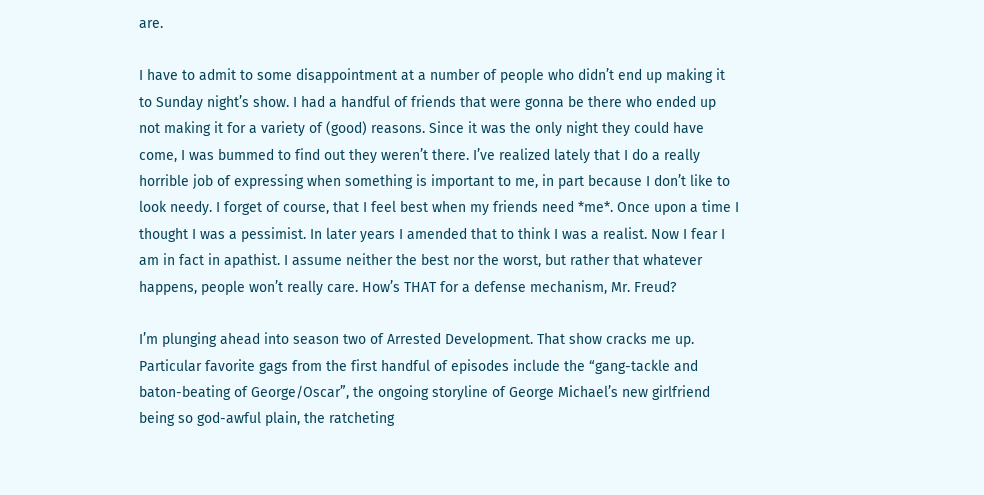are.

I have to admit to some disappointment at a number of people who didn’t end up making it to Sunday night’s show. I had a handful of friends that were gonna be there who ended up not making it for a variety of (good) reasons. Since it was the only night they could have come, I was bummed to find out they weren’t there. I’ve realized lately that I do a really horrible job of expressing when something is important to me, in part because I don’t like to look needy. I forget of course, that I feel best when my friends need *me*. Once upon a time I thought I was a pessimist. In later years I amended that to think I was a realist. Now I fear I am in fact in apathist. I assume neither the best nor the worst, but rather that whatever happens, people won’t really care. How’s THAT for a defense mechanism, Mr. Freud?

I’m plunging ahead into season two of Arrested Development. That show cracks me up. Particular favorite gags from the first handful of episodes include the “gang-tackle and baton-beating of George/Oscar”, the ongoing storyline of George Michael’s new girlfriend being so god-awful plain, the ratcheting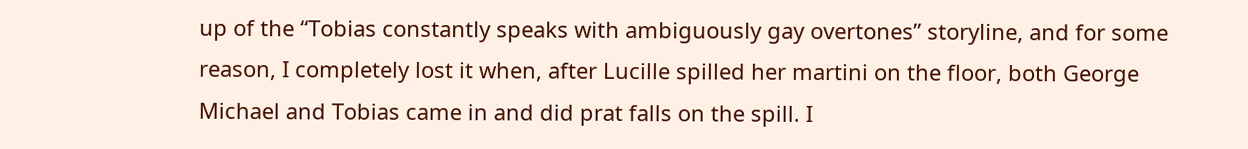up of the “Tobias constantly speaks with ambiguously gay overtones” storyline, and for some reason, I completely lost it when, after Lucille spilled her martini on the floor, both George Michael and Tobias came in and did prat falls on the spill. I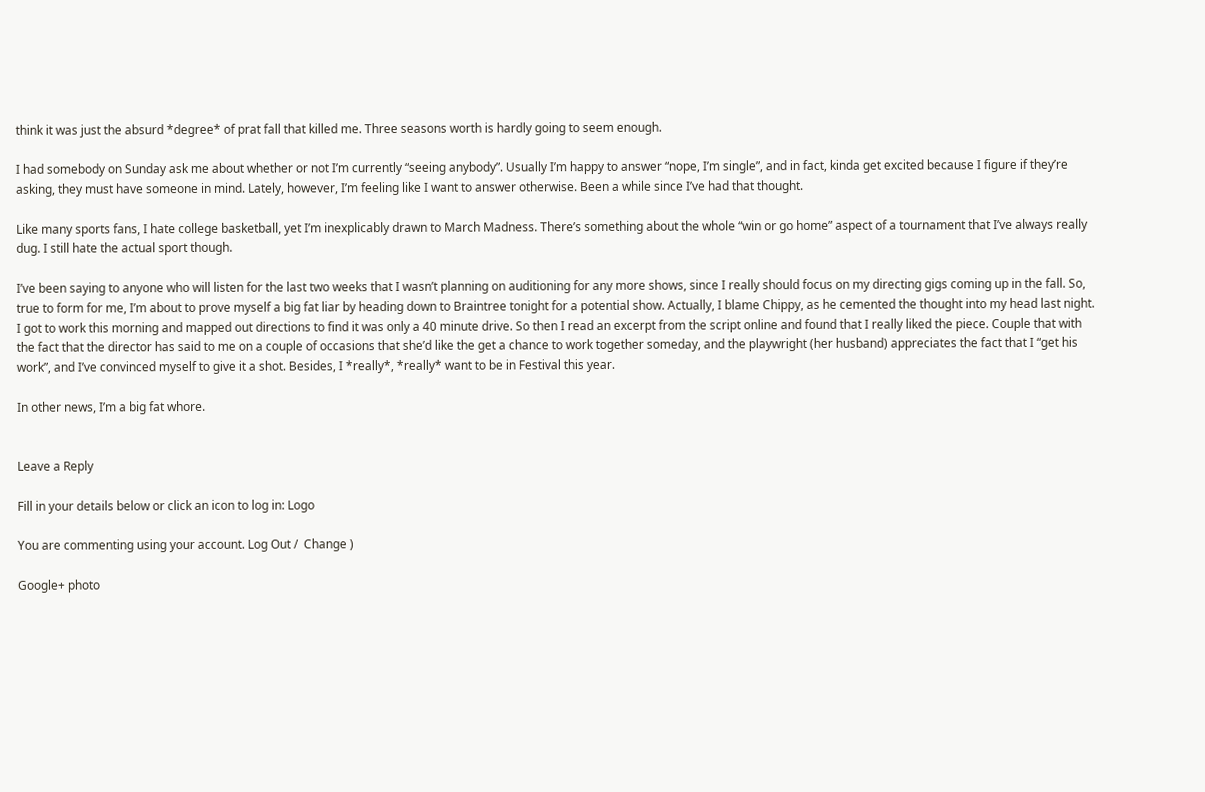think it was just the absurd *degree* of prat fall that killed me. Three seasons worth is hardly going to seem enough.

I had somebody on Sunday ask me about whether or not I’m currently “seeing anybody”. Usually I’m happy to answer “nope, I’m single”, and in fact, kinda get excited because I figure if they’re asking, they must have someone in mind. Lately, however, I’m feeling like I want to answer otherwise. Been a while since I’ve had that thought.

Like many sports fans, I hate college basketball, yet I’m inexplicably drawn to March Madness. There’s something about the whole “win or go home” aspect of a tournament that I’ve always really dug. I still hate the actual sport though.

I’ve been saying to anyone who will listen for the last two weeks that I wasn’t planning on auditioning for any more shows, since I really should focus on my directing gigs coming up in the fall. So, true to form for me, I’m about to prove myself a big fat liar by heading down to Braintree tonight for a potential show. Actually, I blame Chippy, as he cemented the thought into my head last night. I got to work this morning and mapped out directions to find it was only a 40 minute drive. So then I read an excerpt from the script online and found that I really liked the piece. Couple that with the fact that the director has said to me on a couple of occasions that she’d like the get a chance to work together someday, and the playwright (her husband) appreciates the fact that I “get his work”, and I’ve convinced myself to give it a shot. Besides, I *really*, *really* want to be in Festival this year.

In other news, I’m a big fat whore.


Leave a Reply

Fill in your details below or click an icon to log in: Logo

You are commenting using your account. Log Out /  Change )

Google+ photo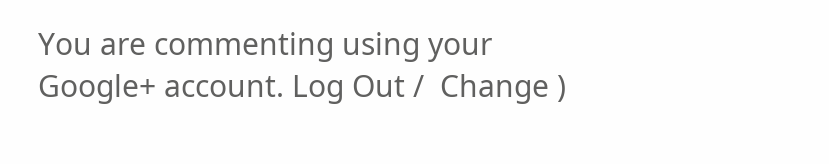You are commenting using your Google+ account. Log Out /  Change )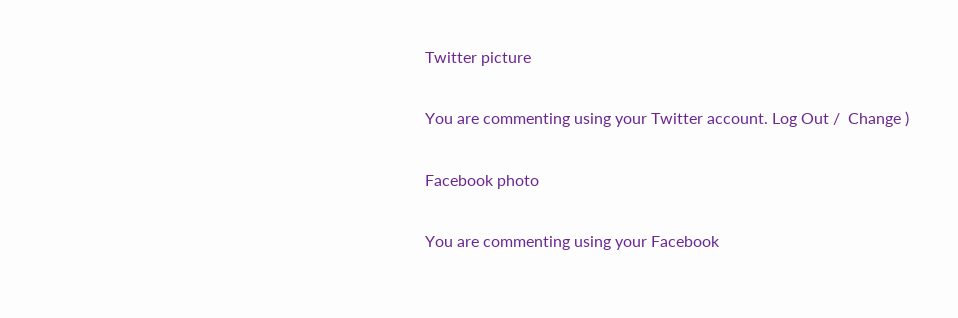Twitter picture

You are commenting using your Twitter account. Log Out /  Change )

Facebook photo

You are commenting using your Facebook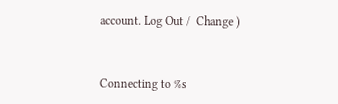account. Log Out /  Change )


Connecting to %s